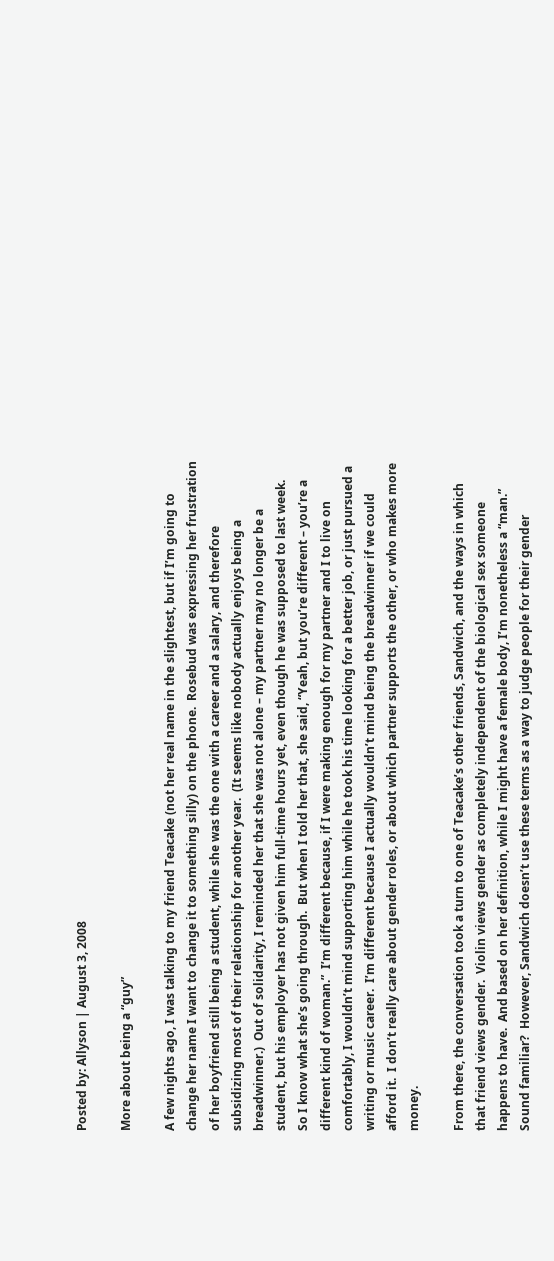Posted by: Allyson | August 3, 2008

More about being a “guy”

A few nights ago, I was talking to my friend Teacake (not her real name in the slightest, but if I’m going to change her name I want to change it to something silly) on the phone.  Rosebud was expressing her frustration of her boyfriend still being a student, while she was the one with a career and a salary, and therefore subsidizing most of their relationship for another year.  (It seems like nobody actually enjoys being a breadwinner.)  Out of solidarity, I reminded her that she was not alone – my partner may no longer be a student, but his employer has not given him full-time hours yet, even though he was supposed to last week.  So I know what she’s going through.  But when I told her that, she said, “Yeah, but you’re different – you’re a different kind of woman.”  I’m different because, if I were making enough for my partner and I to live on comfortably, I wouldn’t mind supporting him while he took his time looking for a better job, or just pursued a writing or music career.  I’m different because I actually wouldn’t mind being the breadwinner if we could afford it.  I don’t really care about gender roles, or about which partner supports the other, or who makes more money.

From there, the conversation took a turn to one of Teacake’s other friends, Sandwich, and the ways in which that friend views gender.  Violin views gender as completely independent of the biological sex someone happens to have.  And based on her definition, while I might have a female body, I’m nonetheless a “man.”  Sound familiar?  However, Sandwich doesn’t use these terms as a way to judge people for their gender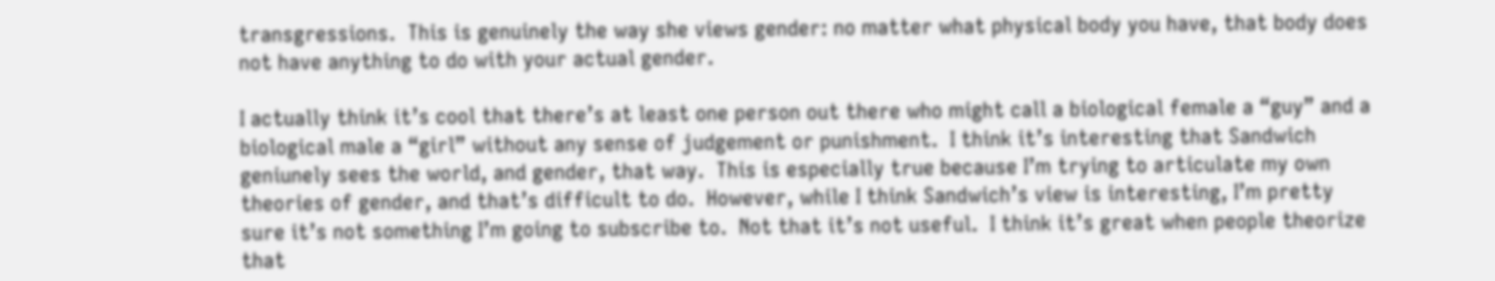transgressions.  This is genuinely the way she views gender: no matter what physical body you have, that body does not have anything to do with your actual gender.

I actually think it’s cool that there’s at least one person out there who might call a biological female a “guy” and a biological male a “girl” without any sense of judgement or punishment.  I think it’s interesting that Sandwich geniunely sees the world, and gender, that way.  This is especially true because I’m trying to articulate my own theories of gender, and that’s difficult to do.  However, while I think Sandwich’s view is interesting, I’m pretty sure it’s not something I’m going to subscribe to.  Not that it’s not useful.  I think it’s great when people theorize that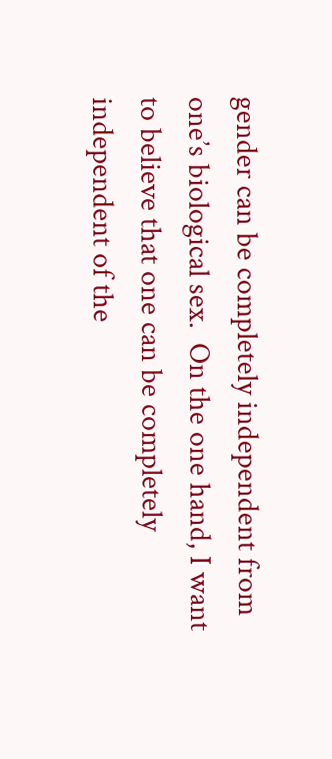gender can be completely independent from one’s biological sex.  On the one hand, I want to believe that one can be completely independent of the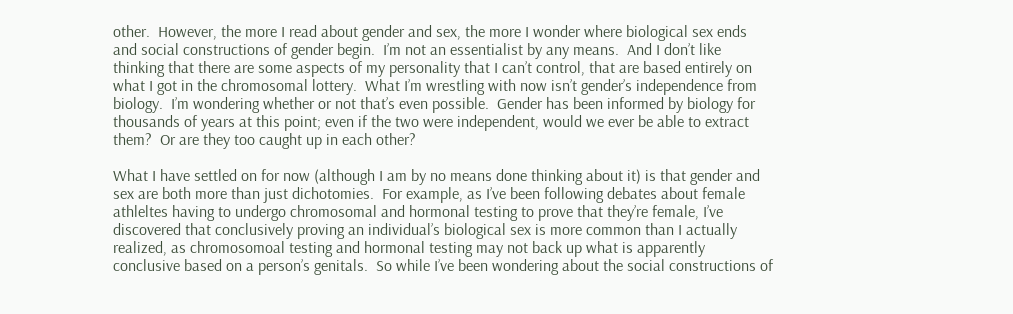other.  However, the more I read about gender and sex, the more I wonder where biological sex ends and social constructions of gender begin.  I’m not an essentialist by any means.  And I don’t like thinking that there are some aspects of my personality that I can’t control, that are based entirely on what I got in the chromosomal lottery.  What I’m wrestling with now isn’t gender’s independence from biology.  I’m wondering whether or not that’s even possible.  Gender has been informed by biology for thousands of years at this point; even if the two were independent, would we ever be able to extract them?  Or are they too caught up in each other?

What I have settled on for now (although I am by no means done thinking about it) is that gender and sex are both more than just dichotomies.  For example, as I’ve been following debates about female athleltes having to undergo chromosomal and hormonal testing to prove that they’re female, I’ve discovered that conclusively proving an individual’s biological sex is more common than I actually realized, as chromosomoal testing and hormonal testing may not back up what is apparently conclusive based on a person’s genitals.  So while I’ve been wondering about the social constructions of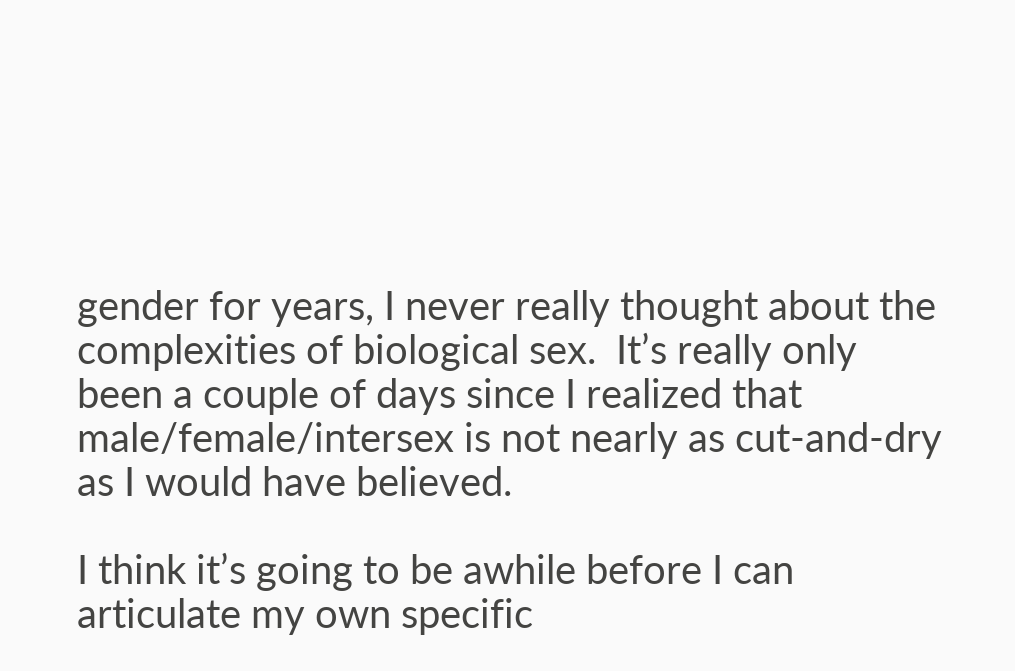gender for years, I never really thought about the complexities of biological sex.  It’s really only been a couple of days since I realized that male/female/intersex is not nearly as cut-and-dry as I would have believed.

I think it’s going to be awhile before I can articulate my own specific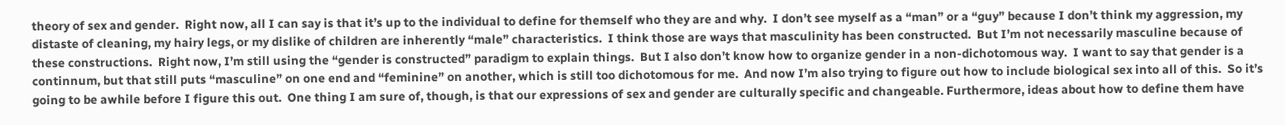theory of sex and gender.  Right now, all I can say is that it’s up to the individual to define for themself who they are and why.  I don’t see myself as a “man” or a “guy” because I don’t think my aggression, my distaste of cleaning, my hairy legs, or my dislike of children are inherently “male” characteristics.  I think those are ways that masculinity has been constructed.  But I’m not necessarily masculine because of these constructions.  Right now, I’m still using the “gender is constructed” paradigm to explain things.  But I also don’t know how to organize gender in a non-dichotomous way.  I want to say that gender is a continnum, but that still puts “masculine” on one end and “feminine” on another, which is still too dichotomous for me.  And now I’m also trying to figure out how to include biological sex into all of this.  So it’s going to be awhile before I figure this out.  One thing I am sure of, though, is that our expressions of sex and gender are culturally specific and changeable. Furthermore, ideas about how to define them have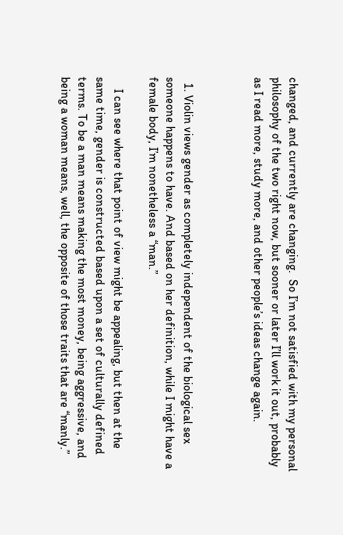changed, and currently are changing.  So I’m not satisfied with my personal philosophy of the two right now, but sooner or later I’ll work it out, probably as I read more, study more, and other people’s ideas change again.



  1. Violin views gender as completely independent of the biological sex someone happens to have. And based on her definition, while I might have a female body, I’m nonetheless a “man.”

    I can see where that point of view might be appealing, but then at the same time, gender is constructed based upon a set of culturally defined terms. To be a man means making the most money, being aggressive, and being a woman means, well, the opposite of those traits that are “manly.”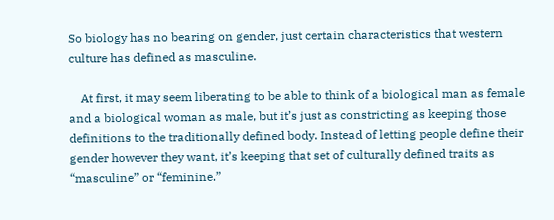So biology has no bearing on gender, just certain characteristics that western culture has defined as masculine.

    At first, it may seem liberating to be able to think of a biological man as female and a biological woman as male, but it’s just as constricting as keeping those definitions to the traditionally defined body. Instead of letting people define their gender however they want, it’s keeping that set of culturally defined traits as “masculine” or “feminine.”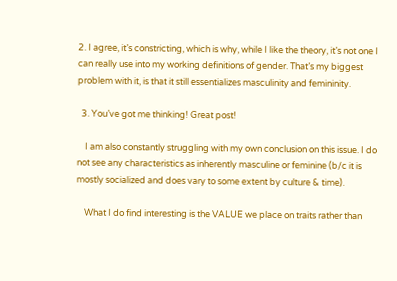2. I agree, it’s constricting, which is why, while I like the theory, it’s not one I can really use into my working definitions of gender. That’s my biggest problem with it, is that it still essentializes masculinity and femininity.

  3. You’ve got me thinking! Great post!

    I am also constantly struggling with my own conclusion on this issue. I do not see any characteristics as inherently masculine or feminine (b/c it is mostly socialized and does vary to some extent by culture & time).

    What I do find interesting is the VALUE we place on traits rather than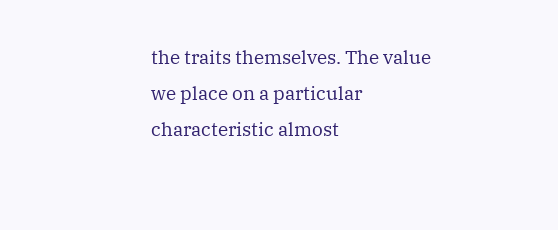the traits themselves. The value we place on a particular characteristic almost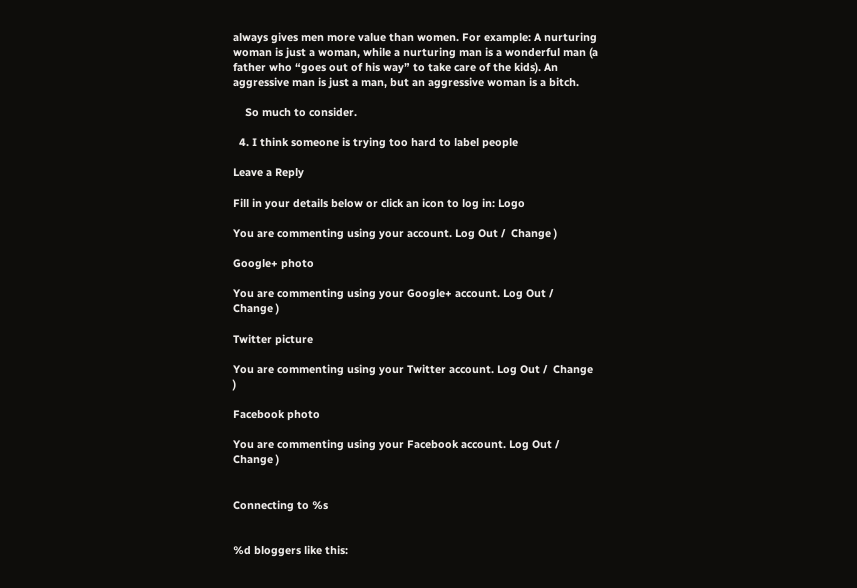always gives men more value than women. For example: A nurturing woman is just a woman, while a nurturing man is a wonderful man (a father who “goes out of his way” to take care of the kids). An aggressive man is just a man, but an aggressive woman is a bitch.

    So much to consider.

  4. I think someone is trying too hard to label people

Leave a Reply

Fill in your details below or click an icon to log in: Logo

You are commenting using your account. Log Out /  Change )

Google+ photo

You are commenting using your Google+ account. Log Out /  Change )

Twitter picture

You are commenting using your Twitter account. Log Out /  Change )

Facebook photo

You are commenting using your Facebook account. Log Out /  Change )


Connecting to %s


%d bloggers like this: